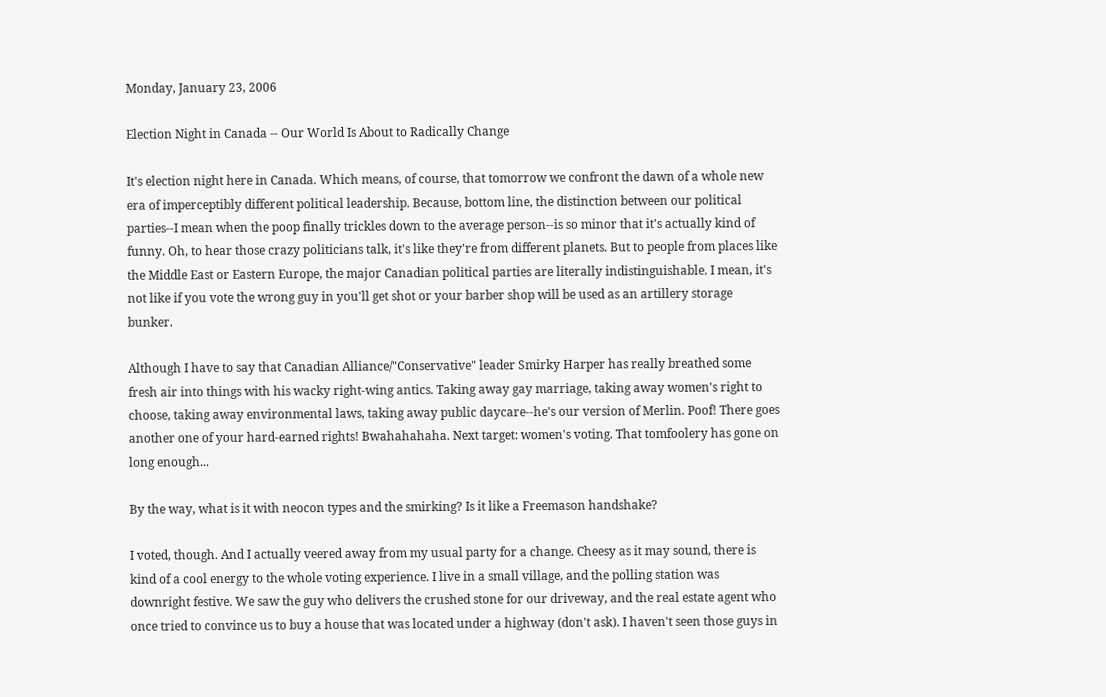Monday, January 23, 2006

Election Night in Canada -- Our World Is About to Radically Change

It's election night here in Canada. Which means, of course, that tomorrow we confront the dawn of a whole new era of imperceptibly different political leadership. Because, bottom line, the distinction between our political parties--I mean when the poop finally trickles down to the average person--is so minor that it's actually kind of funny. Oh, to hear those crazy politicians talk, it's like they're from different planets. But to people from places like the Middle East or Eastern Europe, the major Canadian political parties are literally indistinguishable. I mean, it's not like if you vote the wrong guy in you'll get shot or your barber shop will be used as an artillery storage bunker.

Although I have to say that Canadian Alliance/"Conservative" leader Smirky Harper has really breathed some fresh air into things with his wacky right-wing antics. Taking away gay marriage, taking away women's right to choose, taking away environmental laws, taking away public daycare--he's our version of Merlin. Poof! There goes another one of your hard-earned rights! Bwahahahaha. Next target: women's voting. That tomfoolery has gone on long enough...

By the way, what is it with neocon types and the smirking? Is it like a Freemason handshake?

I voted, though. And I actually veered away from my usual party for a change. Cheesy as it may sound, there is kind of a cool energy to the whole voting experience. I live in a small village, and the polling station was downright festive. We saw the guy who delivers the crushed stone for our driveway, and the real estate agent who once tried to convince us to buy a house that was located under a highway (don't ask). I haven't seen those guys in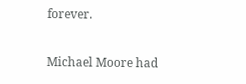forever.

Michael Moore had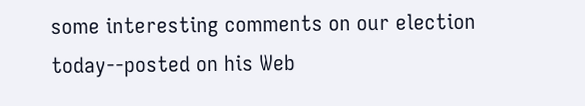some interesting comments on our election today--posted on his Web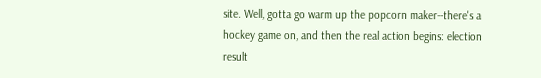site. Well, gotta go warm up the popcorn maker--there's a hockey game on, and then the real action begins: election result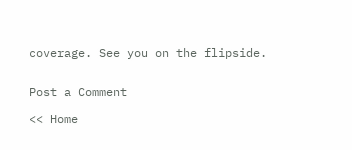coverage. See you on the flipside.


Post a Comment

<< Home